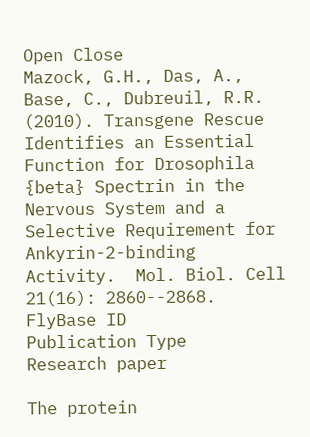Open Close
Mazock, G.H., Das, A., Base, C., Dubreuil, R.R. (2010). Transgene Rescue Identifies an Essential Function for Drosophila {beta} Spectrin in the Nervous System and a Selective Requirement for Ankyrin-2-binding Activity.  Mol. Biol. Cell 21(16): 2860--2868.
FlyBase ID
Publication Type
Research paper

The protein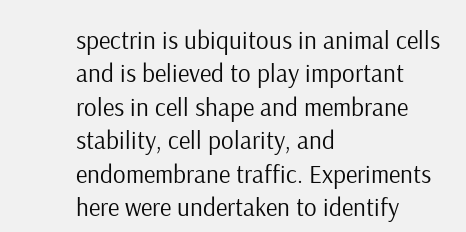spectrin is ubiquitous in animal cells and is believed to play important roles in cell shape and membrane stability, cell polarity, and endomembrane traffic. Experiments here were undertaken to identify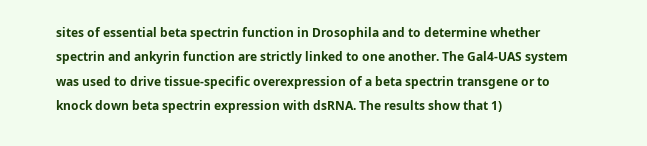sites of essential beta spectrin function in Drosophila and to determine whether spectrin and ankyrin function are strictly linked to one another. The Gal4-UAS system was used to drive tissue-specific overexpression of a beta spectrin transgene or to knock down beta spectrin expression with dsRNA. The results show that 1)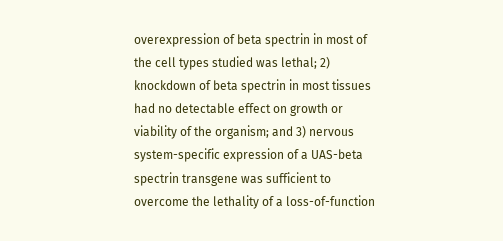overexpression of beta spectrin in most of the cell types studied was lethal; 2) knockdown of beta spectrin in most tissues had no detectable effect on growth or viability of the organism; and 3) nervous system-specific expression of a UAS-beta spectrin transgene was sufficient to overcome the lethality of a loss-of-function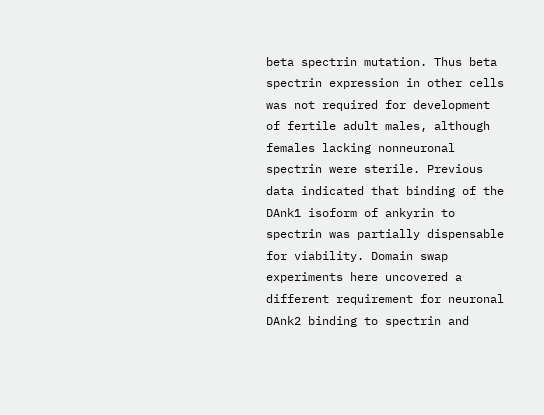beta spectrin mutation. Thus beta spectrin expression in other cells was not required for development of fertile adult males, although females lacking nonneuronal spectrin were sterile. Previous data indicated that binding of the DAnk1 isoform of ankyrin to spectrin was partially dispensable for viability. Domain swap experiments here uncovered a different requirement for neuronal DAnk2 binding to spectrin and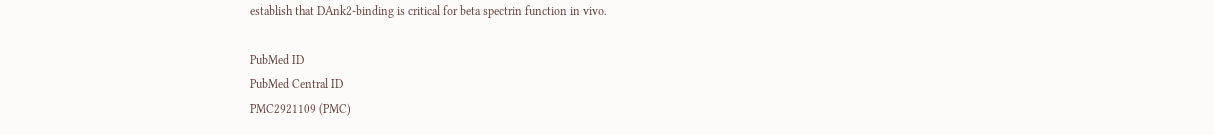establish that DAnk2-binding is critical for beta spectrin function in vivo.

PubMed ID
PubMed Central ID
PMC2921109 (PMC)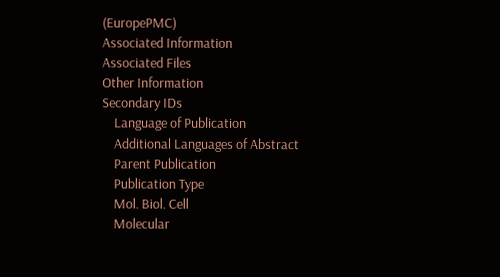(EuropePMC)
Associated Information
Associated Files
Other Information
Secondary IDs
    Language of Publication
    Additional Languages of Abstract
    Parent Publication
    Publication Type
    Mol. Biol. Cell
    Molecular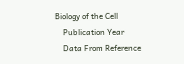Biology of the Cell
    Publication Year
    Data From Reference